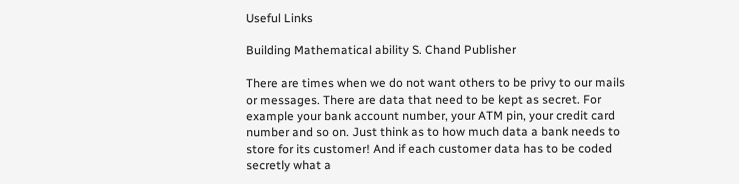Useful Links

Building Mathematical ability S. Chand Publisher

There are times when we do not want others to be privy to our mails or messages. There are data that need to be kept as secret. For example your bank account number, your ATM pin, your credit card number and so on. Just think as to how much data a bank needs to store for its customer! And if each customer data has to be coded secretly what a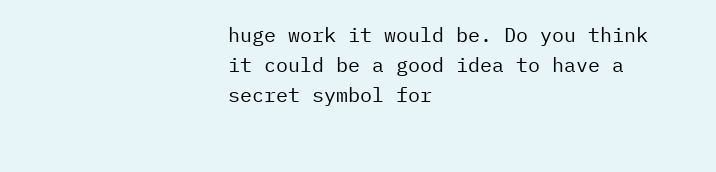huge work it would be. Do you think it could be a good idea to have a secret symbol for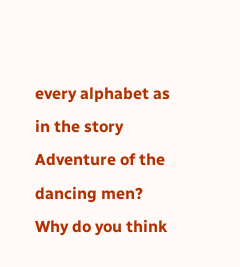every alphabet as in the story Adventure of the dancing men? Why do you think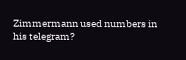Zimmermann used numbers in his telegram?